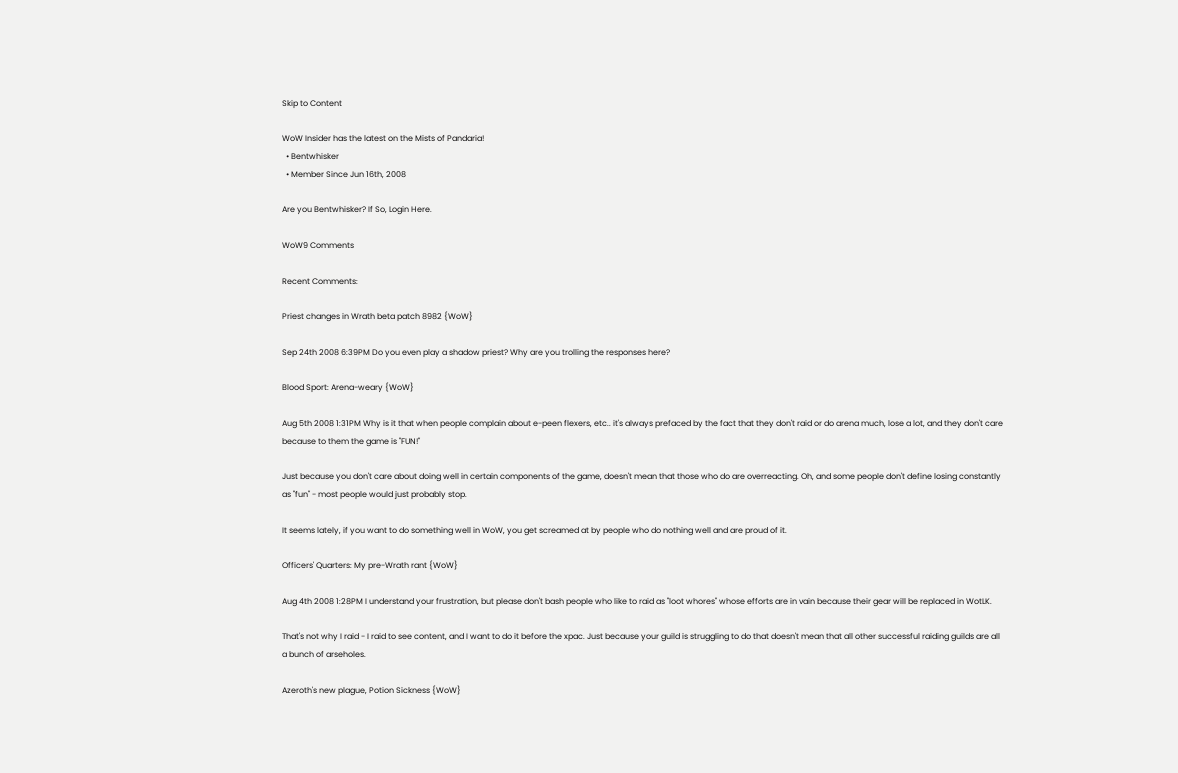Skip to Content

WoW Insider has the latest on the Mists of Pandaria!
  • Bentwhisker
  • Member Since Jun 16th, 2008

Are you Bentwhisker? If So, Login Here.

WoW9 Comments

Recent Comments:

Priest changes in Wrath beta patch 8982 {WoW}

Sep 24th 2008 6:39PM Do you even play a shadow priest? Why are you trolling the responses here?

Blood Sport: Arena-weary {WoW}

Aug 5th 2008 1:31PM Why is it that when people complain about e-peen flexers, etc.. it's always prefaced by the fact that they don't raid or do arena much, lose a lot, and they don't care because to them the game is "FUN!"

Just because you don't care about doing well in certain components of the game, doesn't mean that those who do are overreacting. Oh, and some people don't define losing constantly as "fun" - most people would just probably stop.

It seems lately, if you want to do something well in WoW, you get screamed at by people who do nothing well and are proud of it.

Officers' Quarters: My pre-Wrath rant {WoW}

Aug 4th 2008 1:28PM I understand your frustration, but please don't bash people who like to raid as "loot whores" whose efforts are in vain because their gear will be replaced in WotLK.

That's not why I raid - I raid to see content, and I want to do it before the xpac. Just because your guild is struggling to do that doesn't mean that all other successful raiding guilds are all a bunch of arseholes.

Azeroth's new plague, Potion Sickness {WoW}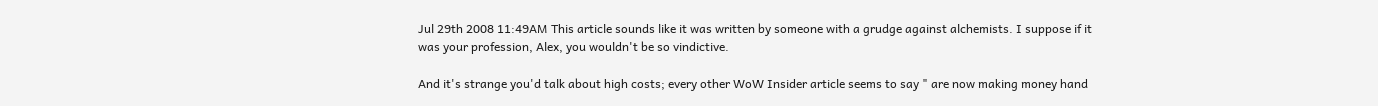Jul 29th 2008 11:49AM This article sounds like it was written by someone with a grudge against alchemists. I suppose if it was your profession, Alex, you wouldn't be so vindictive.

And it's strange you'd talk about high costs; every other WoW Insider article seems to say " are now making money hand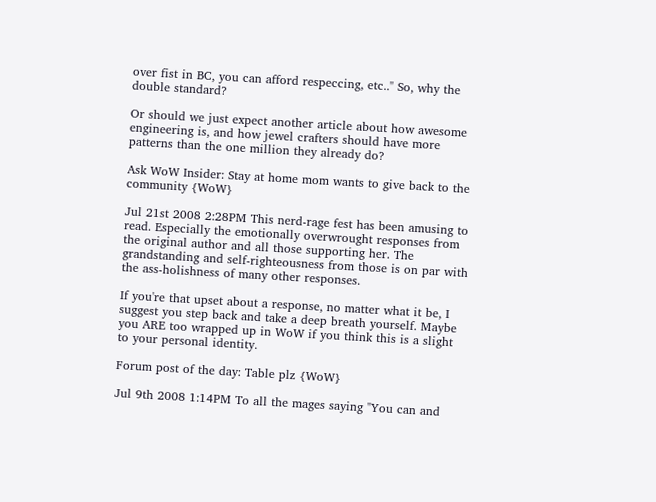over fist in BC, you can afford respeccing, etc.." So, why the double standard?

Or should we just expect another article about how awesome engineering is, and how jewel crafters should have more patterns than the one million they already do?

Ask WoW Insider: Stay at home mom wants to give back to the community {WoW}

Jul 21st 2008 2:28PM This nerd-rage fest has been amusing to read. Especially the emotionally overwrought responses from the original author and all those supporting her. The grandstanding and self-righteousness from those is on par with the ass-holishness of many other responses.

If you're that upset about a response, no matter what it be, I suggest you step back and take a deep breath yourself. Maybe you ARE too wrapped up in WoW if you think this is a slight to your personal identity.

Forum post of the day: Table plz {WoW}

Jul 9th 2008 1:14PM To all the mages saying "You can and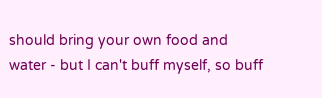should bring your own food and water - but I can't buff myself, so buff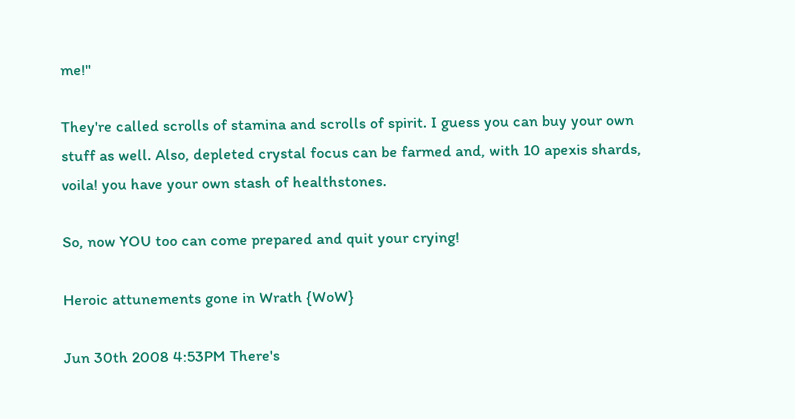me!"

They're called scrolls of stamina and scrolls of spirit. I guess you can buy your own stuff as well. Also, depleted crystal focus can be farmed and, with 10 apexis shards, voila! you have your own stash of healthstones.

So, now YOU too can come prepared and quit your crying!

Heroic attunements gone in Wrath {WoW}

Jun 30th 2008 4:53PM There's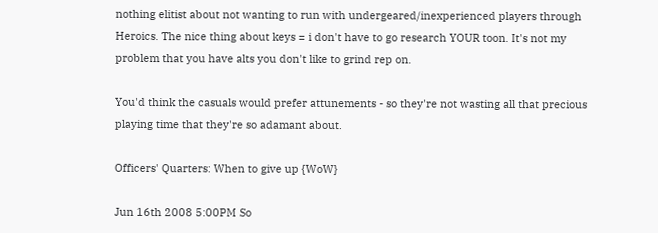nothing elitist about not wanting to run with undergeared/inexperienced players through Heroics. The nice thing about keys = i don't have to go research YOUR toon. It's not my problem that you have alts you don't like to grind rep on.

You'd think the casuals would prefer attunements - so they're not wasting all that precious playing time that they're so adamant about.

Officers' Quarters: When to give up {WoW}

Jun 16th 2008 5:00PM So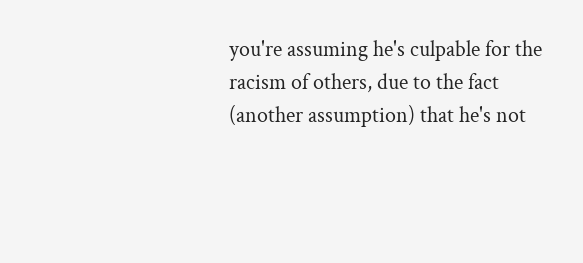you're assuming he's culpable for the racism of others, due to the fact (another assumption) that he's not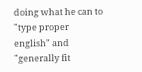doing what he can to "type proper english" and "generally fit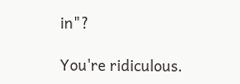in"?

You're ridiculous.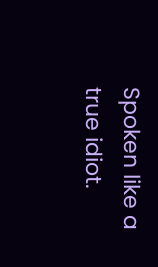Spoken like a true idiot.